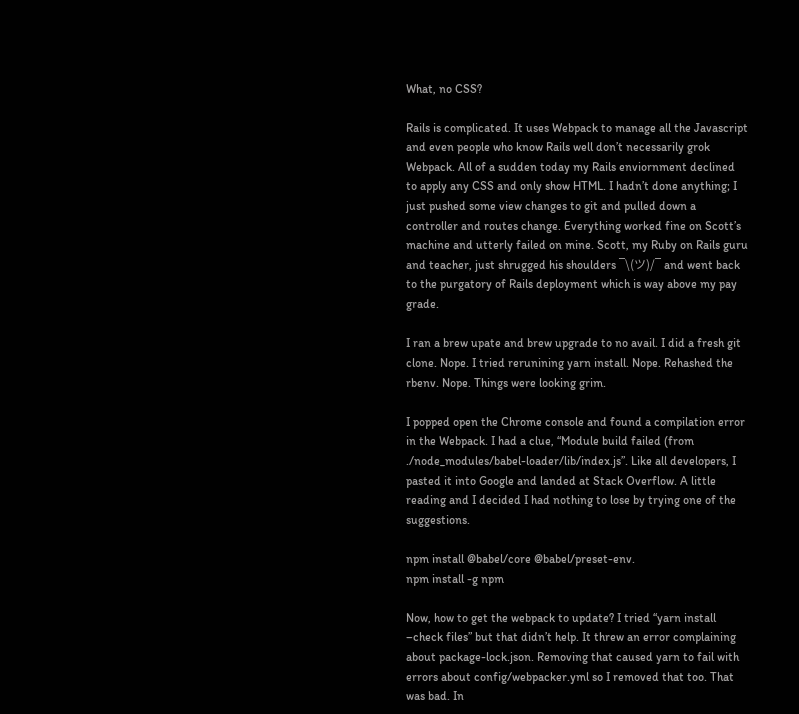What, no CSS?

Rails is complicated. It uses Webpack to manage all the Javascript and even people who know Rails well don’t necessarily grok Webpack. All of a sudden today my Rails enviornment declined to apply any CSS and only show HTML. I hadn’t done anything; I just pushed some view changes to git and pulled down a controller and routes change. Everything worked fine on Scott’s machine and utterly failed on mine. Scott, my Ruby on Rails guru and teacher, just shrugged his shoulders ‾\(ツ)/‾ and went back to the purgatory of Rails deployment which is way above my pay grade.

I ran a brew upate and brew upgrade to no avail. I did a fresh git clone. Nope. I tried rerunining yarn install. Nope. Rehashed the rbenv. Nope. Things were looking grim.

I popped open the Chrome console and found a compilation error in the Webpack. I had a clue, “Module build failed (from ./node_modules/babel-loader/lib/index.js”. Like all developers, I pasted it into Google and landed at Stack Overflow. A little reading and I decided I had nothing to lose by trying one of the suggestions.

npm install @babel/core @babel/preset-env.
npm install -g npm

Now, how to get the webpack to update? I tried “yarn install –check files” but that didn’t help. It threw an error complaining about package-lock.json. Removing that caused yarn to fail with errors about config/webpacker.yml so I removed that too. That was bad. In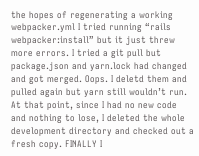the hopes of regenerating a working webpacker.yml I tried running “rails webpacker:install” but it just threw more errors. I tried a git pull but package.json and yarn.lock had changed and got merged. Oops. I deletd them and pulled again but yarn still wouldn’t run. At that point, since I had no new code and nothing to lose, I deleted the whole development directory and checked out a fresh copy. FINALLY I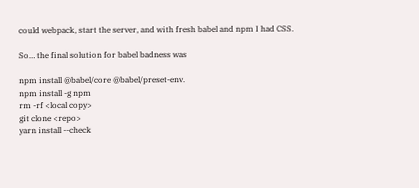could webpack, start the server, and with fresh babel and npm I had CSS.

So… the final solution for babel badness was

npm install @babel/core @babel/preset-env.
npm install -g npm
rm -rf <local copy>
git clone <repo>
yarn install --check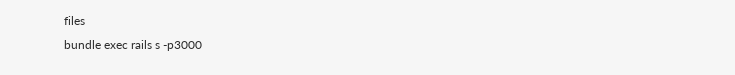files
bundle exec rails s -p3000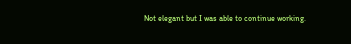Not elegant but I was able to continue working.